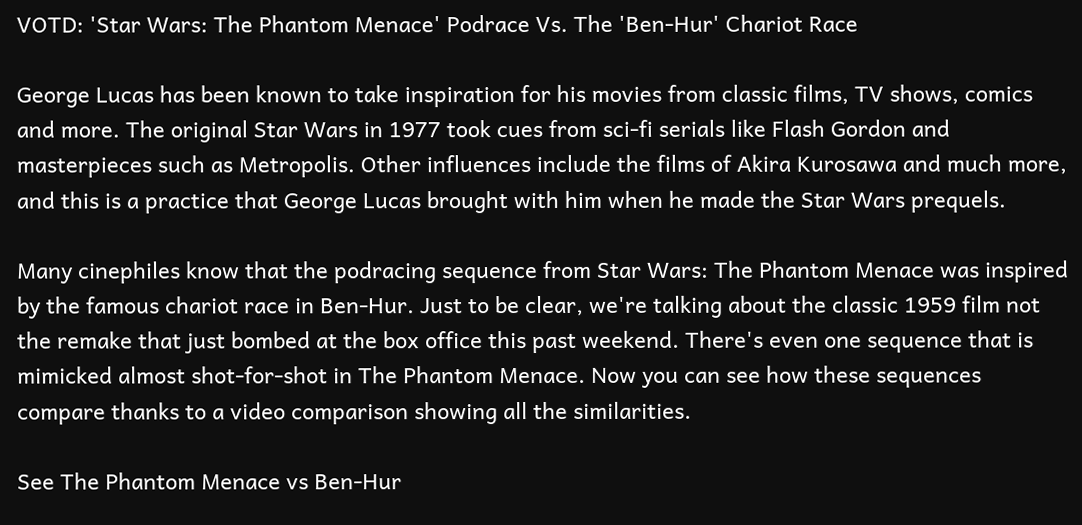VOTD: 'Star Wars: The Phantom Menace' Podrace Vs. The 'Ben-Hur' Chariot Race

George Lucas has been known to take inspiration for his movies from classic films, TV shows, comics and more. The original Star Wars in 1977 took cues from sci-fi serials like Flash Gordon and masterpieces such as Metropolis. Other influences include the films of Akira Kurosawa and much more, and this is a practice that George Lucas brought with him when he made the Star Wars prequels.

Many cinephiles know that the podracing sequence from Star Wars: The Phantom Menace was inspired by the famous chariot race in Ben-Hur. Just to be clear, we're talking about the classic 1959 film not the remake that just bombed at the box office this past weekend. There's even one sequence that is mimicked almost shot-for-shot in The Phantom Menace. Now you can see how these sequences compare thanks to a video comparison showing all the similarities.

See The Phantom Menace vs Ben-Hur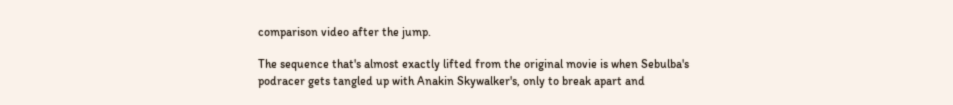comparison video after the jump.

The sequence that's almost exactly lifted from the original movie is when Sebulba's podracer gets tangled up with Anakin Skywalker's, only to break apart and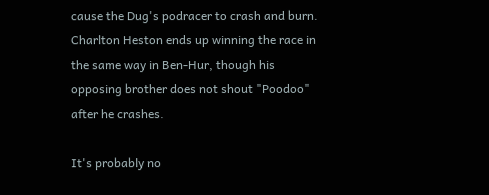cause the Dug's podracer to crash and burn. Charlton Heston ends up winning the race in the same way in Ben-Hur, though his opposing brother does not shout "Poodoo" after he crashes.

It's probably no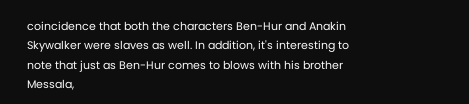coincidence that both the characters Ben-Hur and Anakin Skywalker were slaves as well. In addition, it's interesting to note that just as Ben-Hur comes to blows with his brother Messala,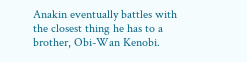Anakin eventually battles with the closest thing he has to a brother, Obi-Wan Kenobi.